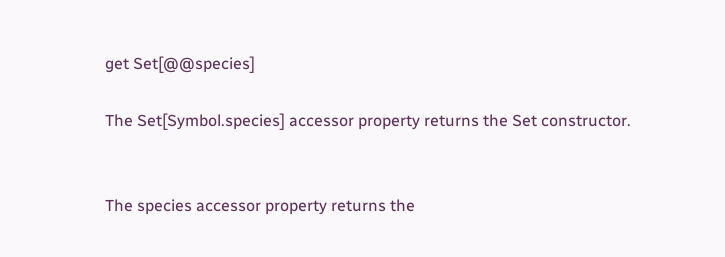get Set[@@species]

The Set[Symbol.species] accessor property returns the Set constructor.


The species accessor property returns the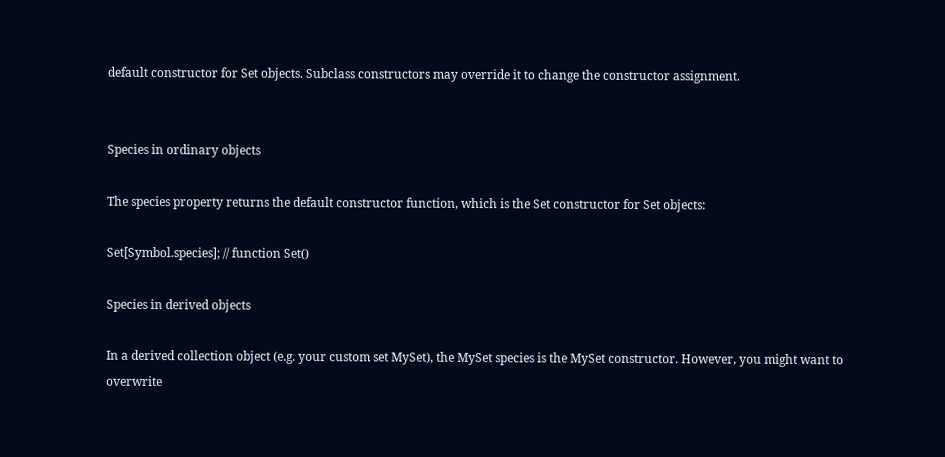default constructor for Set objects. Subclass constructors may override it to change the constructor assignment.


Species in ordinary objects

The species property returns the default constructor function, which is the Set constructor for Set objects:

Set[Symbol.species]; // function Set()

Species in derived objects

In a derived collection object (e.g. your custom set MySet), the MySet species is the MySet constructor. However, you might want to overwrite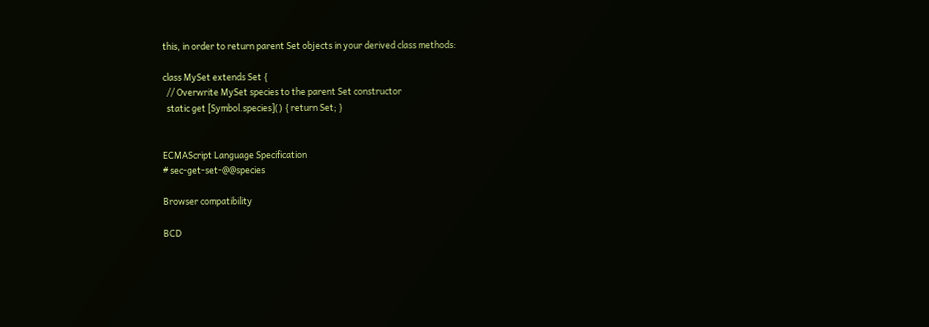this, in order to return parent Set objects in your derived class methods:

class MySet extends Set {
  // Overwrite MySet species to the parent Set constructor
  static get [Symbol.species]() { return Set; }


ECMAScript Language Specification
# sec-get-set-@@species

Browser compatibility

BCD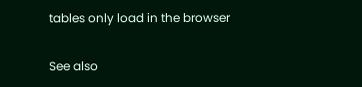tables only load in the browser

See also